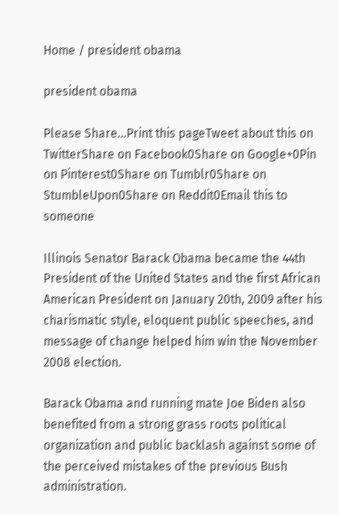Home / president obama

president obama

Please Share...Print this pageTweet about this on TwitterShare on Facebook0Share on Google+0Pin on Pinterest0Share on Tumblr0Share on StumbleUpon0Share on Reddit0Email this to someone

Illinois Senator Barack Obama became the 44th President of the United States and the first African American President on January 20th, 2009 after his charismatic style, eloquent public speeches, and message of change helped him win the November 2008 election.

Barack Obama and running mate Joe Biden also benefited from a strong grass roots political organization and public backlash against some of the perceived mistakes of the previous Bush administration.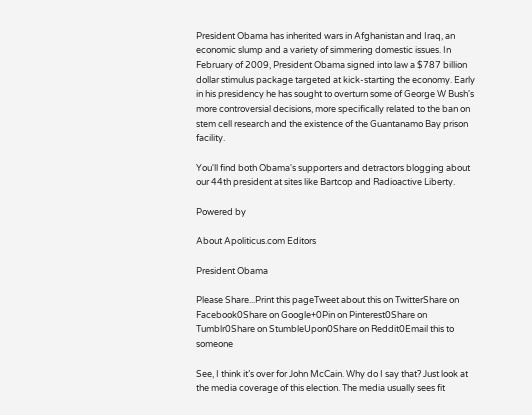President Obama has inherited wars in Afghanistan and Iraq, an economic slump and a variety of simmering domestic issues. In February of 2009, President Obama signed into law a $787 billion dollar stimulus package targeted at kick-starting the economy. Early in his presidency he has sought to overturn some of George W Bush's more controversial decisions, more specifically related to the ban on stem cell research and the existence of the Guantanamo Bay prison facility.

You'll find both Obama's supporters and detractors blogging about our 44th president at sites like Bartcop and Radioactive Liberty.

Powered by

About Apoliticus.com Editors

President Obama

Please Share...Print this pageTweet about this on TwitterShare on Facebook0Share on Google+0Pin on Pinterest0Share on Tumblr0Share on StumbleUpon0Share on Reddit0Email this to someone

See, I think it’s over for John McCain. Why do I say that? Just look at the media coverage of this election. The media usually sees fit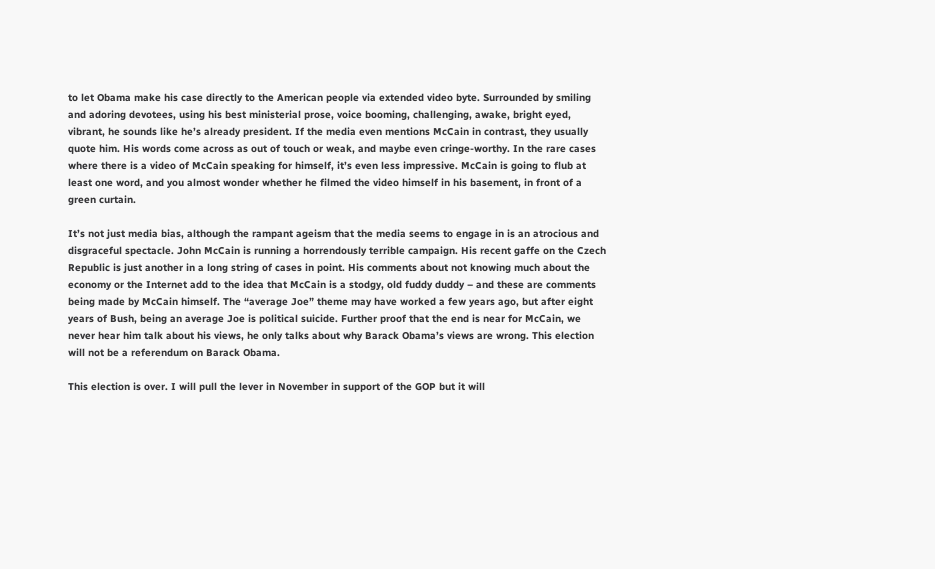to let Obama make his case directly to the American people via extended video byte. Surrounded by smiling and adoring devotees, using his best ministerial prose, voice booming, challenging, awake, bright eyed, vibrant, he sounds like he’s already president. If the media even mentions McCain in contrast, they usually quote him. His words come across as out of touch or weak, and maybe even cringe-worthy. In the rare cases where there is a video of McCain speaking for himself, it’s even less impressive. McCain is going to flub at least one word, and you almost wonder whether he filmed the video himself in his basement, in front of a green curtain.

It’s not just media bias, although the rampant ageism that the media seems to engage in is an atrocious and disgraceful spectacle. John McCain is running a horrendously terrible campaign. His recent gaffe on the Czech Republic is just another in a long string of cases in point. His comments about not knowing much about the economy or the Internet add to the idea that McCain is a stodgy, old fuddy duddy – and these are comments being made by McCain himself. The “average Joe” theme may have worked a few years ago, but after eight years of Bush, being an average Joe is political suicide. Further proof that the end is near for McCain, we never hear him talk about his views, he only talks about why Barack Obama’s views are wrong. This election will not be a referendum on Barack Obama.

This election is over. I will pull the lever in November in support of the GOP but it will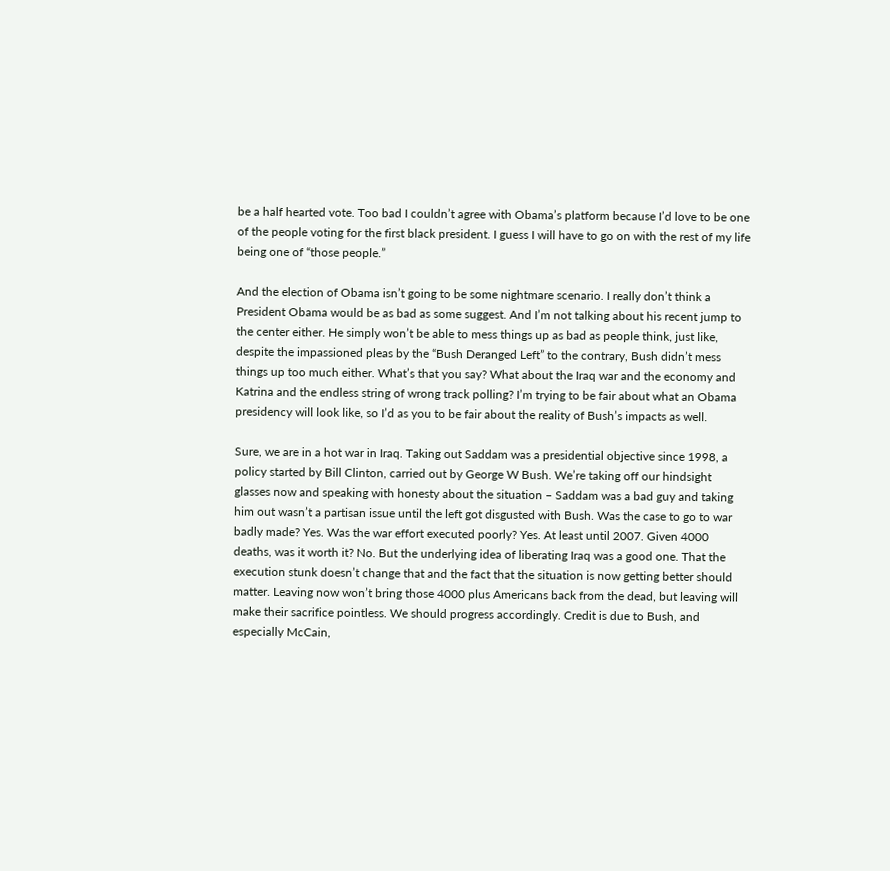be a half hearted vote. Too bad I couldn’t agree with Obama’s platform because I’d love to be one of the people voting for the first black president. I guess I will have to go on with the rest of my life being one of “those people.”

And the election of Obama isn’t going to be some nightmare scenario. I really don’t think a President Obama would be as bad as some suggest. And I’m not talking about his recent jump to the center either. He simply won’t be able to mess things up as bad as people think, just like, despite the impassioned pleas by the “Bush Deranged Left” to the contrary, Bush didn’t mess things up too much either. What’s that you say? What about the Iraq war and the economy and Katrina and the endless string of wrong track polling? I’m trying to be fair about what an Obama presidency will look like, so I’d as you to be fair about the reality of Bush’s impacts as well.

Sure, we are in a hot war in Iraq. Taking out Saddam was a presidential objective since 1998, a policy started by Bill Clinton, carried out by George W Bush. We’re taking off our hindsight glasses now and speaking with honesty about the situation – Saddam was a bad guy and taking him out wasn’t a partisan issue until the left got disgusted with Bush. Was the case to go to war badly made? Yes. Was the war effort executed poorly? Yes. At least until 2007. Given 4000 deaths, was it worth it? No. But the underlying idea of liberating Iraq was a good one. That the execution stunk doesn’t change that and the fact that the situation is now getting better should matter. Leaving now won’t bring those 4000 plus Americans back from the dead, but leaving will make their sacrifice pointless. We should progress accordingly. Credit is due to Bush, and especially McCain,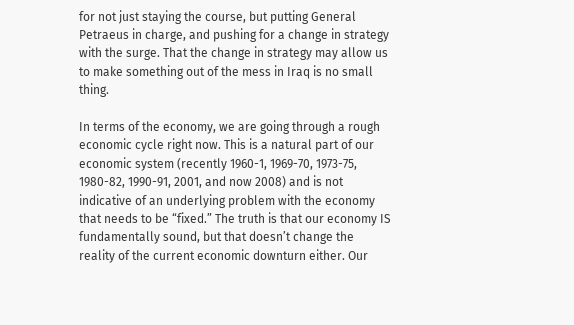for not just staying the course, but putting General Petraeus in charge, and pushing for a change in strategy with the surge. That the change in strategy may allow us to make something out of the mess in Iraq is no small thing.

In terms of the economy, we are going through a rough economic cycle right now. This is a natural part of our economic system (recently 1960-1, 1969-70, 1973-75, 1980-82, 1990-91, 2001, and now 2008) and is not indicative of an underlying problem with the economy that needs to be “fixed.” The truth is that our economy IS fundamentally sound, but that doesn’t change the reality of the current economic downturn either. Our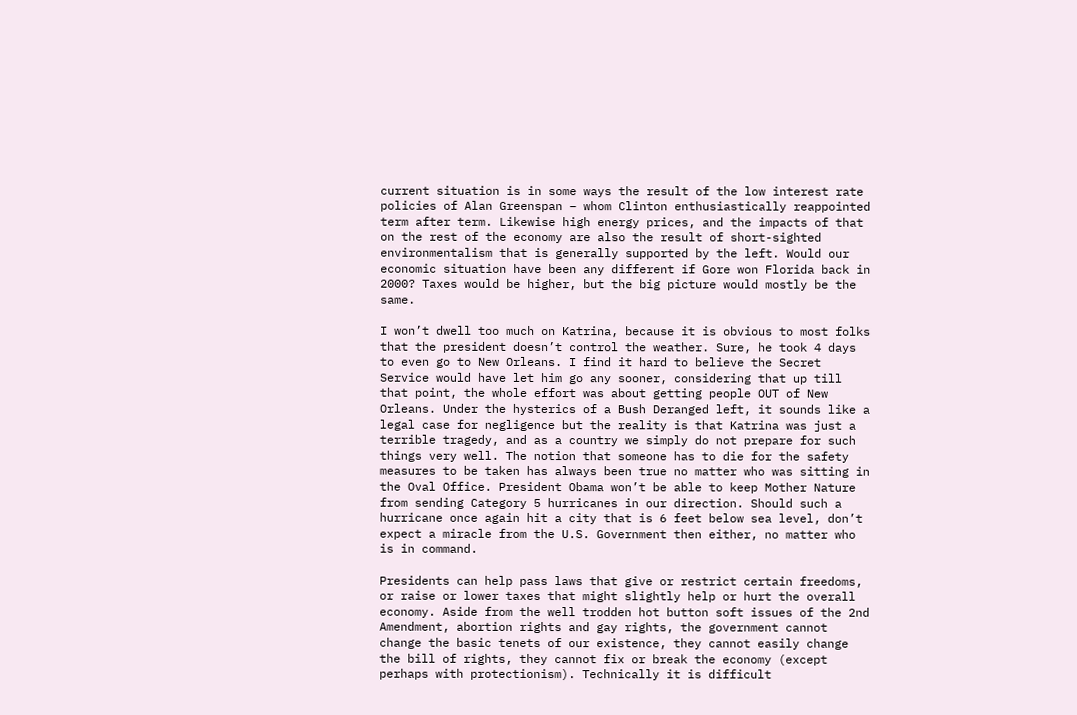current situation is in some ways the result of the low interest rate policies of Alan Greenspan – whom Clinton enthusiastically reappointed term after term. Likewise high energy prices, and the impacts of that on the rest of the economy are also the result of short-sighted environmentalism that is generally supported by the left. Would our economic situation have been any different if Gore won Florida back in 2000? Taxes would be higher, but the big picture would mostly be the same.

I won’t dwell too much on Katrina, because it is obvious to most folks that the president doesn’t control the weather. Sure, he took 4 days to even go to New Orleans. I find it hard to believe the Secret Service would have let him go any sooner, considering that up till that point, the whole effort was about getting people OUT of New Orleans. Under the hysterics of a Bush Deranged left, it sounds like a legal case for negligence but the reality is that Katrina was just a terrible tragedy, and as a country we simply do not prepare for such things very well. The notion that someone has to die for the safety measures to be taken has always been true no matter who was sitting in the Oval Office. President Obama won’t be able to keep Mother Nature from sending Category 5 hurricanes in our direction. Should such a hurricane once again hit a city that is 6 feet below sea level, don’t expect a miracle from the U.S. Government then either, no matter who is in command.

Presidents can help pass laws that give or restrict certain freedoms, or raise or lower taxes that might slightly help or hurt the overall economy. Aside from the well trodden hot button soft issues of the 2nd Amendment, abortion rights and gay rights, the government cannot change the basic tenets of our existence, they cannot easily change the bill of rights, they cannot fix or break the economy (except perhaps with protectionism). Technically it is difficult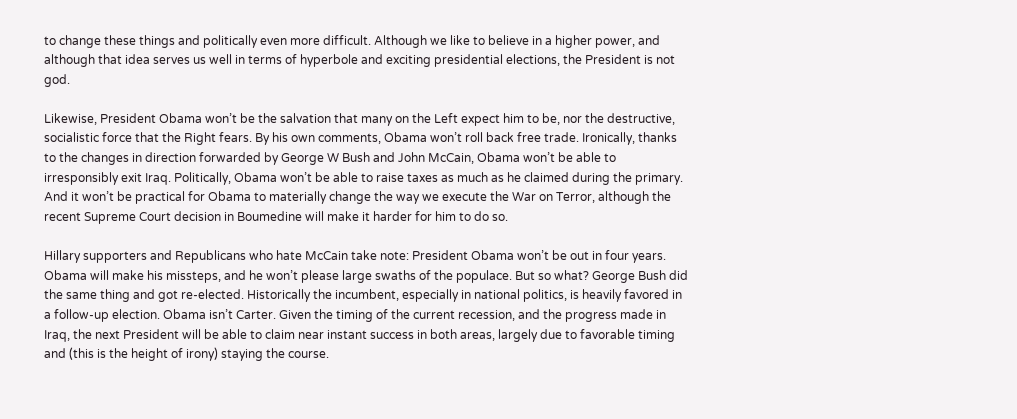to change these things and politically even more difficult. Although we like to believe in a higher power, and although that idea serves us well in terms of hyperbole and exciting presidential elections, the President is not god.

Likewise, President Obama won’t be the salvation that many on the Left expect him to be, nor the destructive, socialistic force that the Right fears. By his own comments, Obama won’t roll back free trade. Ironically, thanks to the changes in direction forwarded by George W Bush and John McCain, Obama won’t be able to irresponsibly exit Iraq. Politically, Obama won’t be able to raise taxes as much as he claimed during the primary. And it won’t be practical for Obama to materially change the way we execute the War on Terror, although the recent Supreme Court decision in Boumedine will make it harder for him to do so.

Hillary supporters and Republicans who hate McCain take note: President Obama won’t be out in four years. Obama will make his missteps, and he won’t please large swaths of the populace. But so what? George Bush did the same thing and got re-elected. Historically the incumbent, especially in national politics, is heavily favored in a follow-up election. Obama isn’t Carter. Given the timing of the current recession, and the progress made in Iraq, the next President will be able to claim near instant success in both areas, largely due to favorable timing and (this is the height of irony) staying the course.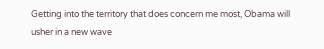Getting into the territory that does concern me most, Obama will usher in a new wave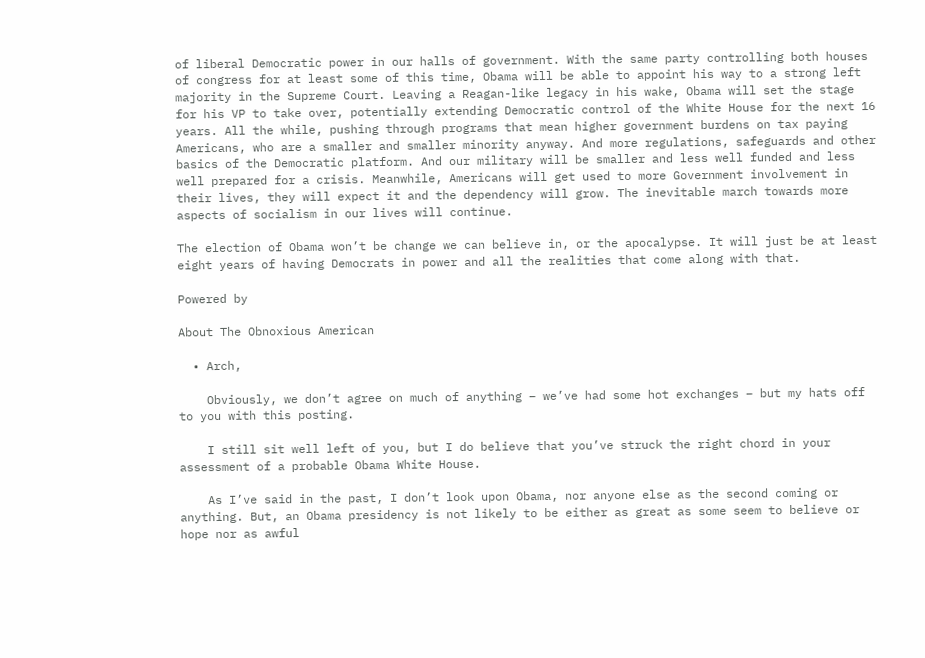of liberal Democratic power in our halls of government. With the same party controlling both houses of congress for at least some of this time, Obama will be able to appoint his way to a strong left majority in the Supreme Court. Leaving a Reagan-like legacy in his wake, Obama will set the stage for his VP to take over, potentially extending Democratic control of the White House for the next 16 years. All the while, pushing through programs that mean higher government burdens on tax paying Americans, who are a smaller and smaller minority anyway. And more regulations, safeguards and other basics of the Democratic platform. And our military will be smaller and less well funded and less well prepared for a crisis. Meanwhile, Americans will get used to more Government involvement in their lives, they will expect it and the dependency will grow. The inevitable march towards more aspects of socialism in our lives will continue.

The election of Obama won’t be change we can believe in, or the apocalypse. It will just be at least eight years of having Democrats in power and all the realities that come along with that.

Powered by

About The Obnoxious American

  • Arch,

    Obviously, we don’t agree on much of anything – we’ve had some hot exchanges – but my hats off to you with this posting.

    I still sit well left of you, but I do believe that you’ve struck the right chord in your assessment of a probable Obama White House.

    As I’ve said in the past, I don’t look upon Obama, nor anyone else as the second coming or anything. But, an Obama presidency is not likely to be either as great as some seem to believe or hope nor as awful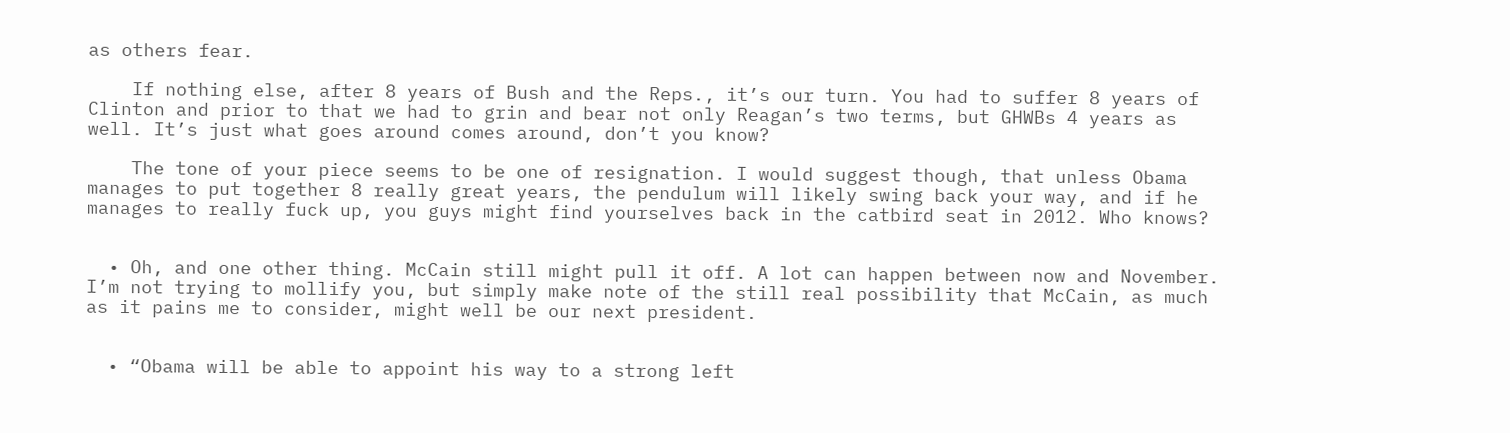as others fear.

    If nothing else, after 8 years of Bush and the Reps., it’s our turn. You had to suffer 8 years of Clinton and prior to that we had to grin and bear not only Reagan’s two terms, but GHWBs 4 years as well. It’s just what goes around comes around, don’t you know?

    The tone of your piece seems to be one of resignation. I would suggest though, that unless Obama manages to put together 8 really great years, the pendulum will likely swing back your way, and if he manages to really fuck up, you guys might find yourselves back in the catbird seat in 2012. Who knows?


  • Oh, and one other thing. McCain still might pull it off. A lot can happen between now and November. I’m not trying to mollify you, but simply make note of the still real possibility that McCain, as much as it pains me to consider, might well be our next president.


  • “Obama will be able to appoint his way to a strong left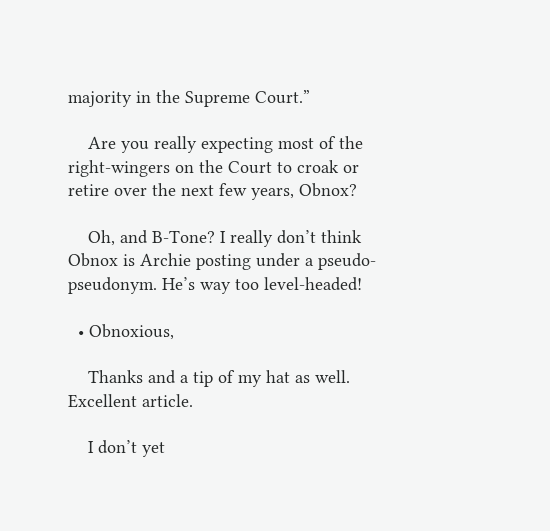majority in the Supreme Court.”

    Are you really expecting most of the right-wingers on the Court to croak or retire over the next few years, Obnox?

    Oh, and B-Tone? I really don’t think Obnox is Archie posting under a pseudo-pseudonym. He’s way too level-headed!

  • Obnoxious,

    Thanks and a tip of my hat as well. Excellent article.

    I don’t yet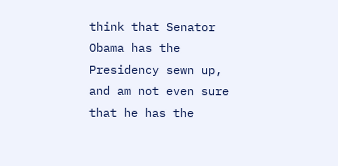think that Senator Obama has the Presidency sewn up, and am not even sure that he has the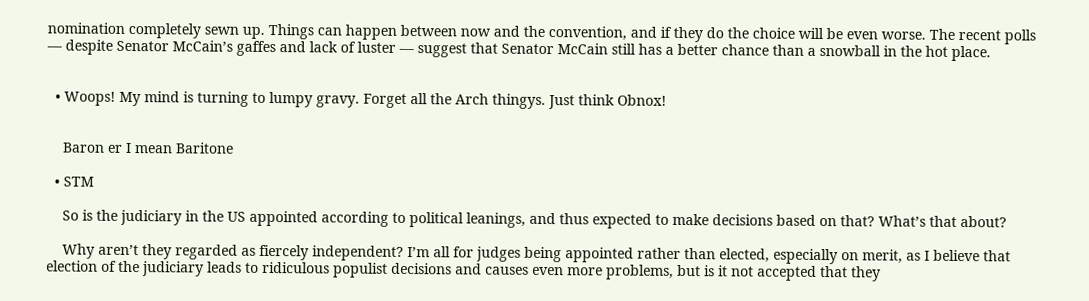nomination completely sewn up. Things can happen between now and the convention, and if they do the choice will be even worse. The recent polls — despite Senator McCain’s gaffes and lack of luster — suggest that Senator McCain still has a better chance than a snowball in the hot place.


  • Woops! My mind is turning to lumpy gravy. Forget all the Arch thingys. Just think Obnox!


    Baron er I mean Baritone

  • STM

    So is the judiciary in the US appointed according to political leanings, and thus expected to make decisions based on that? What’s that about?

    Why aren’t they regarded as fiercely independent? I’m all for judges being appointed rather than elected, especially on merit, as I believe that election of the judiciary leads to ridiculous populist decisions and causes even more problems, but is it not accepted that they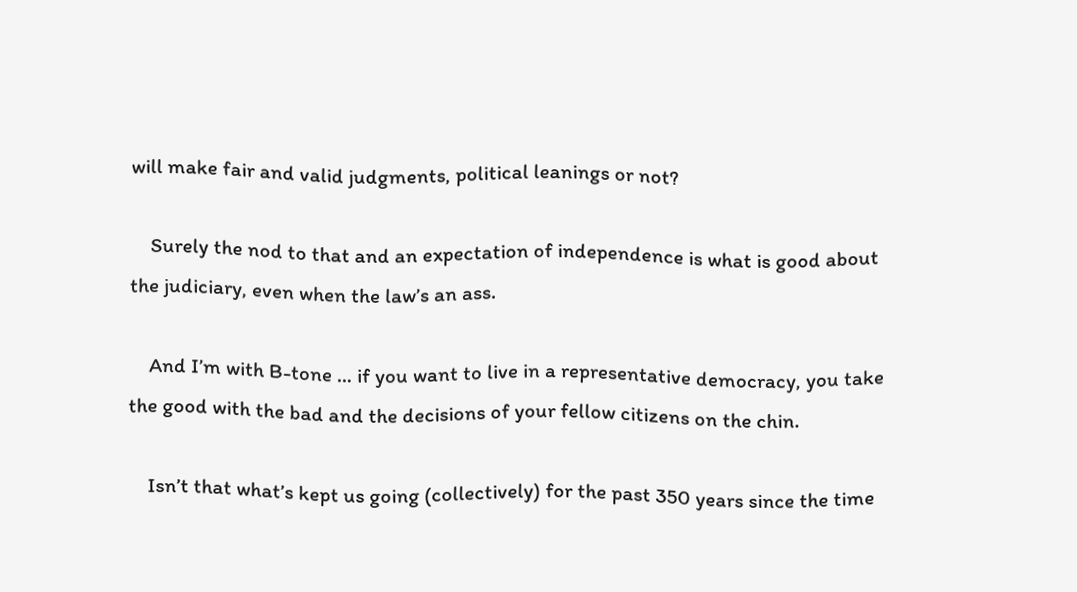will make fair and valid judgments, political leanings or not?

    Surely the nod to that and an expectation of independence is what is good about the judiciary, even when the law’s an ass.

    And I’m with B-tone … if you want to live in a representative democracy, you take the good with the bad and the decisions of your fellow citizens on the chin.

    Isn’t that what’s kept us going (collectively) for the past 350 years since the time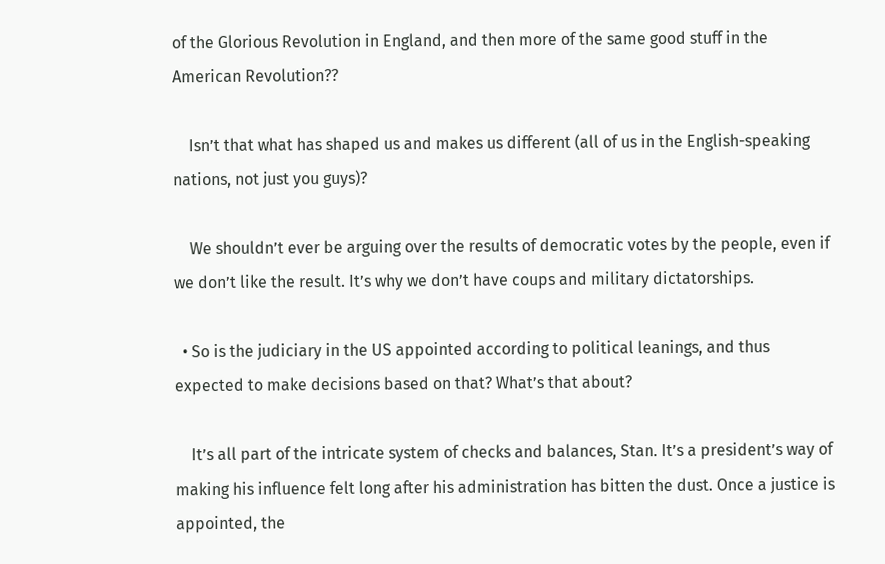of the Glorious Revolution in England, and then more of the same good stuff in the American Revolution??

    Isn’t that what has shaped us and makes us different (all of us in the English-speaking nations, not just you guys)?

    We shouldn’t ever be arguing over the results of democratic votes by the people, even if we don’t like the result. It’s why we don’t have coups and military dictatorships.

  • So is the judiciary in the US appointed according to political leanings, and thus expected to make decisions based on that? What’s that about?

    It’s all part of the intricate system of checks and balances, Stan. It’s a president’s way of making his influence felt long after his administration has bitten the dust. Once a justice is appointed, the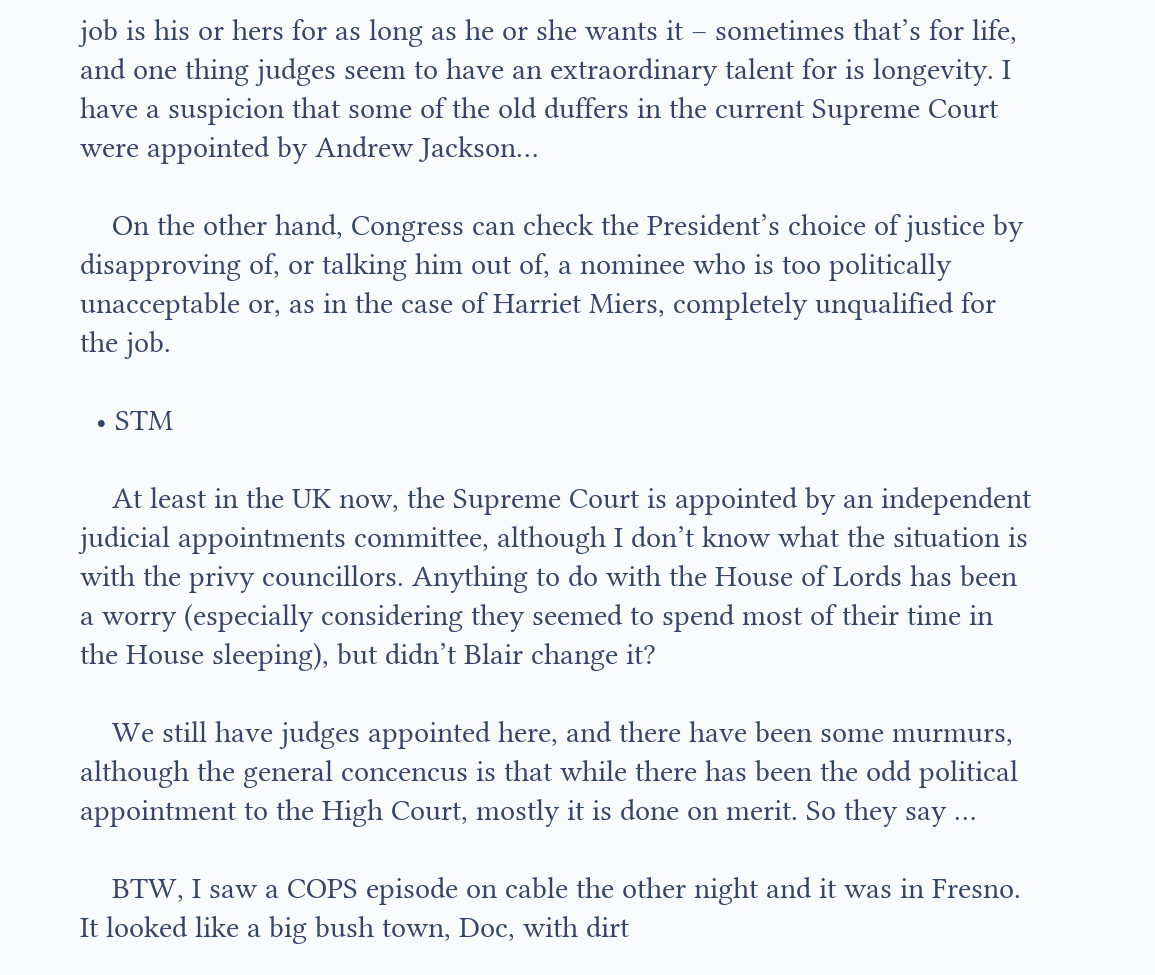job is his or hers for as long as he or she wants it – sometimes that’s for life, and one thing judges seem to have an extraordinary talent for is longevity. I have a suspicion that some of the old duffers in the current Supreme Court were appointed by Andrew Jackson…

    On the other hand, Congress can check the President’s choice of justice by disapproving of, or talking him out of, a nominee who is too politically unacceptable or, as in the case of Harriet Miers, completely unqualified for the job.

  • STM

    At least in the UK now, the Supreme Court is appointed by an independent judicial appointments committee, although I don’t know what the situation is with the privy councillors. Anything to do with the House of Lords has been a worry (especially considering they seemed to spend most of their time in the House sleeping), but didn’t Blair change it?

    We still have judges appointed here, and there have been some murmurs, although the general concencus is that while there has been the odd political appointment to the High Court, mostly it is done on merit. So they say …

    BTW, I saw a COPS episode on cable the other night and it was in Fresno. It looked like a big bush town, Doc, with dirt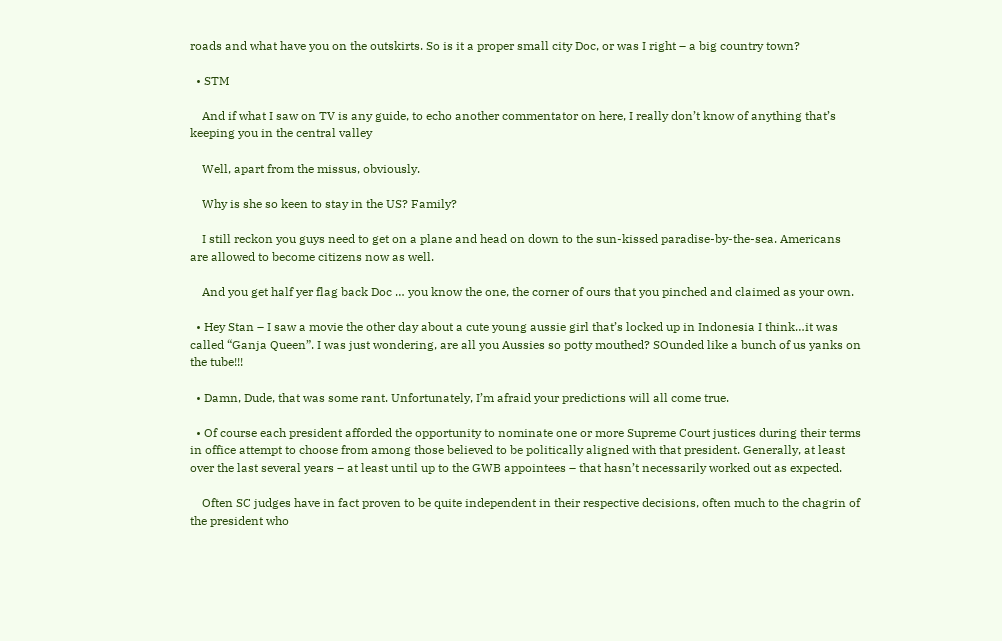roads and what have you on the outskirts. So is it a proper small city Doc, or was I right – a big country town?

  • STM

    And if what I saw on TV is any guide, to echo another commentator on here, I really don’t know of anything that’s keeping you in the central valley

    Well, apart from the missus, obviously.

    Why is she so keen to stay in the US? Family?

    I still reckon you guys need to get on a plane and head on down to the sun-kissed paradise-by-the-sea. Americans are allowed to become citizens now as well.

    And you get half yer flag back Doc … you know the one, the corner of ours that you pinched and claimed as your own.

  • Hey Stan – I saw a movie the other day about a cute young aussie girl that’s locked up in Indonesia I think…it was called “Ganja Queen”. I was just wondering, are all you Aussies so potty mouthed? SOunded like a bunch of us yanks on the tube!!!

  • Damn, Dude, that was some rant. Unfortunately, I’m afraid your predictions will all come true.

  • Of course each president afforded the opportunity to nominate one or more Supreme Court justices during their terms in office attempt to choose from among those believed to be politically aligned with that president. Generally, at least over the last several years – at least until up to the GWB appointees – that hasn’t necessarily worked out as expected.

    Often SC judges have in fact proven to be quite independent in their respective decisions, often much to the chagrin of the president who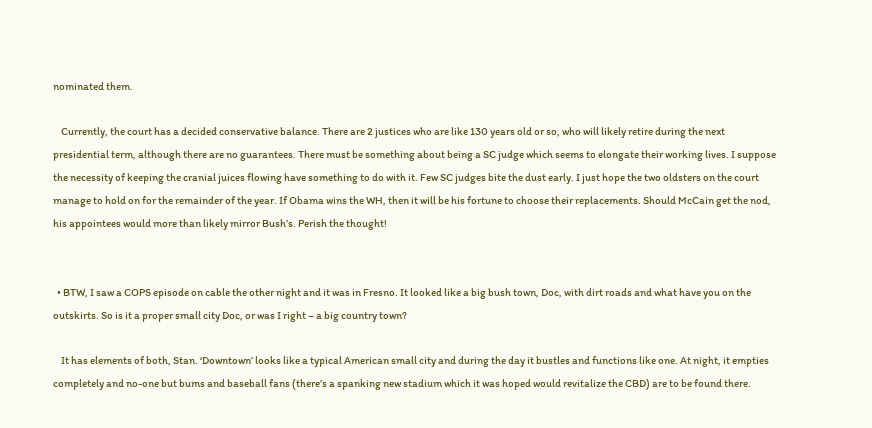nominated them.

    Currently, the court has a decided conservative balance. There are 2 justices who are like 130 years old or so, who will likely retire during the next presidential term, although there are no guarantees. There must be something about being a SC judge which seems to elongate their working lives. I suppose the necessity of keeping the cranial juices flowing have something to do with it. Few SC judges bite the dust early. I just hope the two oldsters on the court manage to hold on for the remainder of the year. If Obama wins the WH, then it will be his fortune to choose their replacements. Should McCain get the nod, his appointees would more than likely mirror Bush’s. Perish the thought!


  • BTW, I saw a COPS episode on cable the other night and it was in Fresno. It looked like a big bush town, Doc, with dirt roads and what have you on the outskirts. So is it a proper small city Doc, or was I right – a big country town?

    It has elements of both, Stan. ‘Downtown’ looks like a typical American small city and during the day it bustles and functions like one. At night, it empties completely and no-one but bums and baseball fans (there’s a spanking new stadium which it was hoped would revitalize the CBD) are to be found there.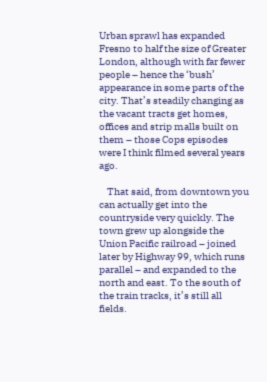Urban sprawl has expanded Fresno to half the size of Greater London, although with far fewer people – hence the ‘bush’ appearance in some parts of the city. That’s steadily changing as the vacant tracts get homes, offices and strip malls built on them – those Cops episodes were I think filmed several years ago.

    That said, from downtown you can actually get into the countryside very quickly. The town grew up alongside the Union Pacific railroad – joined later by Highway 99, which runs parallel – and expanded to the north and east. To the south of the train tracks, it’s still all fields.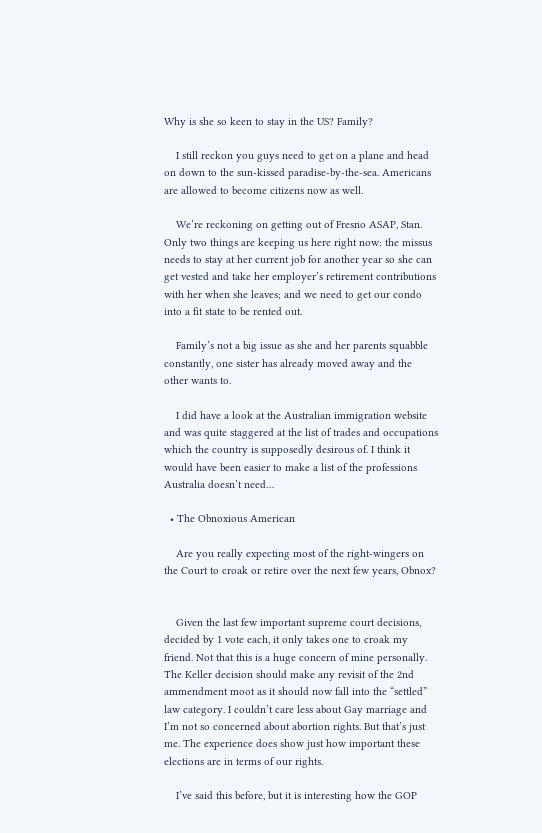Why is she so keen to stay in the US? Family?

    I still reckon you guys need to get on a plane and head on down to the sun-kissed paradise-by-the-sea. Americans are allowed to become citizens now as well.

    We’re reckoning on getting out of Fresno ASAP, Stan. Only two things are keeping us here right now: the missus needs to stay at her current job for another year so she can get vested and take her employer’s retirement contributions with her when she leaves; and we need to get our condo into a fit state to be rented out.

    Family’s not a big issue as she and her parents squabble constantly, one sister has already moved away and the other wants to.

    I did have a look at the Australian immigration website and was quite staggered at the list of trades and occupations which the country is supposedly desirous of. I think it would have been easier to make a list of the professions Australia doesn’t need…

  • The Obnoxious American

    Are you really expecting most of the right-wingers on the Court to croak or retire over the next few years, Obnox?


    Given the last few important supreme court decisions, decided by 1 vote each, it only takes one to croak my friend. Not that this is a huge concern of mine personally. The Keller decision should make any revisit of the 2nd ammendment moot as it should now fall into the “settled” law category. I couldn’t care less about Gay marriage and I’m not so concerned about abortion rights. But that’s just me. The experience does show just how important these elections are in terms of our rights.

    I’ve said this before, but it is interesting how the GOP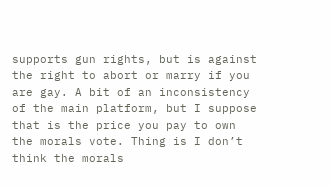supports gun rights, but is against the right to abort or marry if you are gay. A bit of an inconsistency of the main platform, but I suppose that is the price you pay to own the morals vote. Thing is I don’t think the morals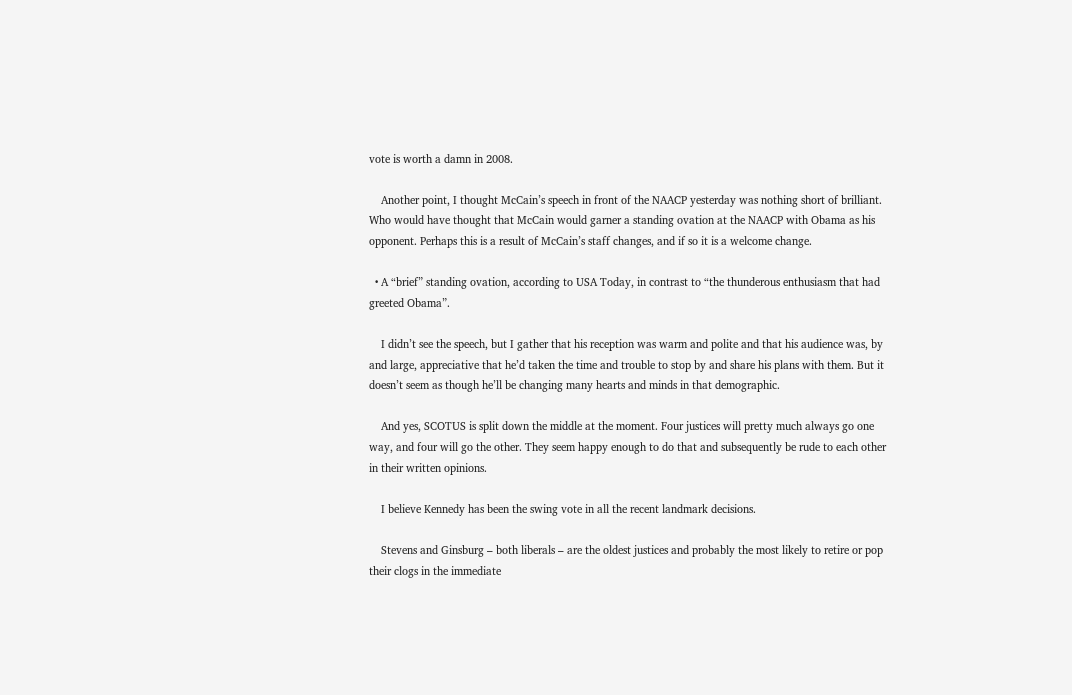vote is worth a damn in 2008.

    Another point, I thought McCain’s speech in front of the NAACP yesterday was nothing short of brilliant. Who would have thought that McCain would garner a standing ovation at the NAACP with Obama as his opponent. Perhaps this is a result of McCain’s staff changes, and if so it is a welcome change.

  • A “brief” standing ovation, according to USA Today, in contrast to “the thunderous enthusiasm that had greeted Obama”.

    I didn’t see the speech, but I gather that his reception was warm and polite and that his audience was, by and large, appreciative that he’d taken the time and trouble to stop by and share his plans with them. But it doesn’t seem as though he’ll be changing many hearts and minds in that demographic.

    And yes, SCOTUS is split down the middle at the moment. Four justices will pretty much always go one way, and four will go the other. They seem happy enough to do that and subsequently be rude to each other in their written opinions.

    I believe Kennedy has been the swing vote in all the recent landmark decisions.

    Stevens and Ginsburg – both liberals – are the oldest justices and probably the most likely to retire or pop their clogs in the immediate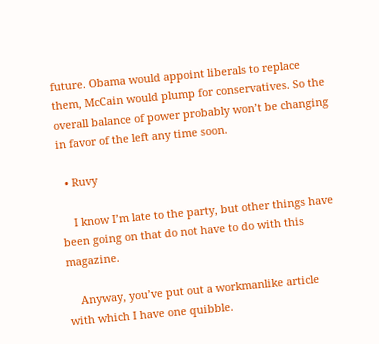future. Obama would appoint liberals to replace them, McCain would plump for conservatives. So the overall balance of power probably won’t be changing in favor of the left any time soon.

  • Ruvy

    I know I’m late to the party, but other things have been going on that do not have to do with this magazine.

    Anyway, you’ve put out a workmanlike article with which I have one quibble.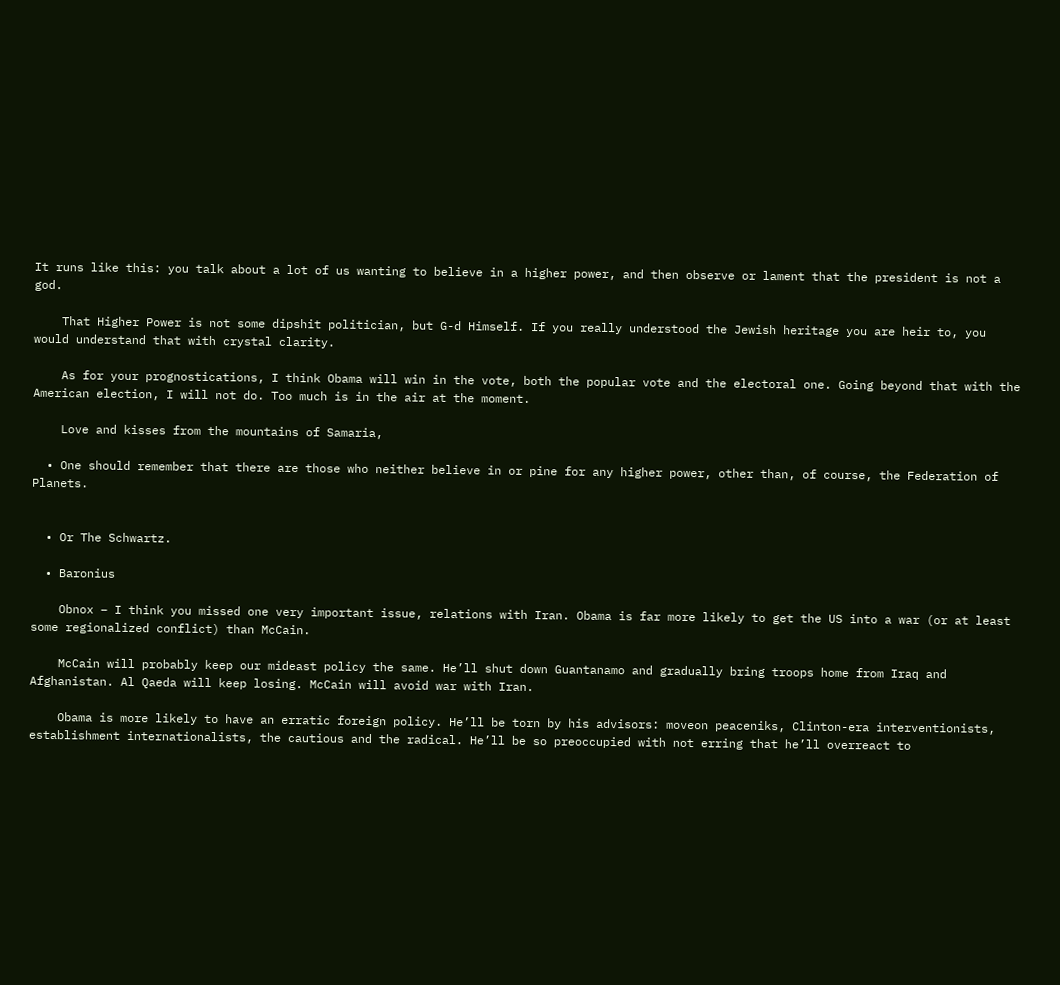It runs like this: you talk about a lot of us wanting to believe in a higher power, and then observe or lament that the president is not a god.

    That Higher Power is not some dipshit politician, but G-d Himself. If you really understood the Jewish heritage you are heir to, you would understand that with crystal clarity.

    As for your prognostications, I think Obama will win in the vote, both the popular vote and the electoral one. Going beyond that with the American election, I will not do. Too much is in the air at the moment.

    Love and kisses from the mountains of Samaria,

  • One should remember that there are those who neither believe in or pine for any higher power, other than, of course, the Federation of Planets.


  • Or The Schwartz.

  • Baronius

    Obnox – I think you missed one very important issue, relations with Iran. Obama is far more likely to get the US into a war (or at least some regionalized conflict) than McCain.

    McCain will probably keep our mideast policy the same. He’ll shut down Guantanamo and gradually bring troops home from Iraq and Afghanistan. Al Qaeda will keep losing. McCain will avoid war with Iran.

    Obama is more likely to have an erratic foreign policy. He’ll be torn by his advisors: moveon peaceniks, Clinton-era interventionists, establishment internationalists, the cautious and the radical. He’ll be so preoccupied with not erring that he’ll overreact to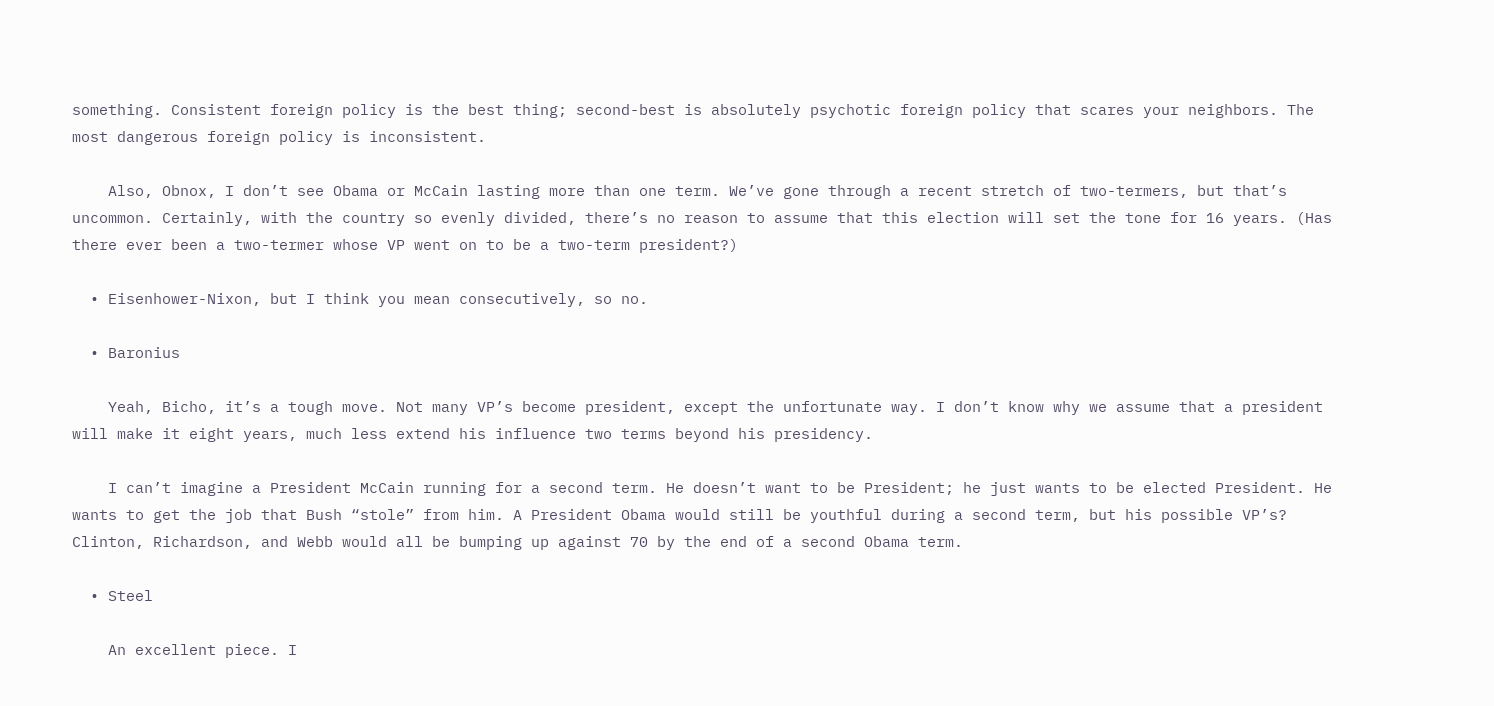something. Consistent foreign policy is the best thing; second-best is absolutely psychotic foreign policy that scares your neighbors. The most dangerous foreign policy is inconsistent.

    Also, Obnox, I don’t see Obama or McCain lasting more than one term. We’ve gone through a recent stretch of two-termers, but that’s uncommon. Certainly, with the country so evenly divided, there’s no reason to assume that this election will set the tone for 16 years. (Has there ever been a two-termer whose VP went on to be a two-term president?)

  • Eisenhower-Nixon, but I think you mean consecutively, so no.

  • Baronius

    Yeah, Bicho, it’s a tough move. Not many VP’s become president, except the unfortunate way. I don’t know why we assume that a president will make it eight years, much less extend his influence two terms beyond his presidency.

    I can’t imagine a President McCain running for a second term. He doesn’t want to be President; he just wants to be elected President. He wants to get the job that Bush “stole” from him. A President Obama would still be youthful during a second term, but his possible VP’s? Clinton, Richardson, and Webb would all be bumping up against 70 by the end of a second Obama term.

  • Steel

    An excellent piece. I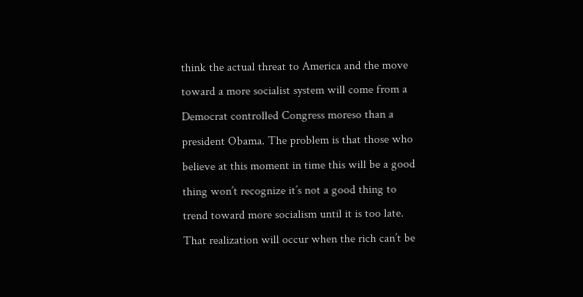think the actual threat to America and the move toward a more socialist system will come from a Democrat controlled Congress moreso than a president Obama. The problem is that those who believe at this moment in time this will be a good thing won’t recognize it’s not a good thing to trend toward more socialism until it is too late. That realization will occur when the rich can’t be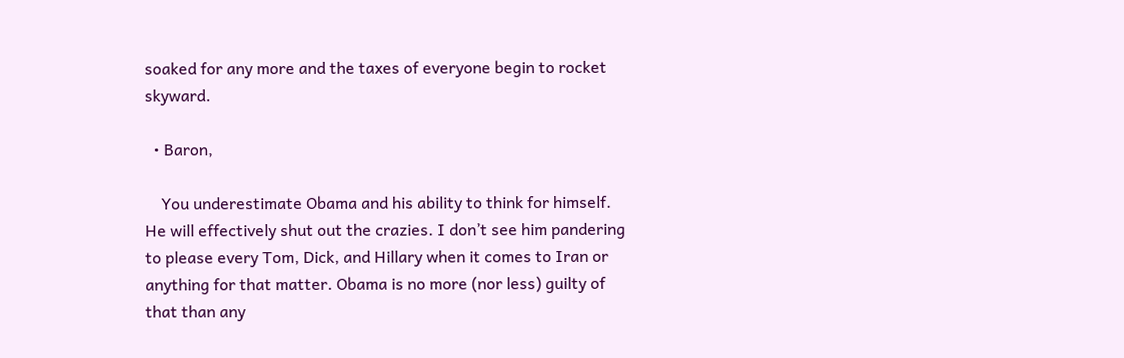soaked for any more and the taxes of everyone begin to rocket skyward.

  • Baron,

    You underestimate Obama and his ability to think for himself. He will effectively shut out the crazies. I don’t see him pandering to please every Tom, Dick, and Hillary when it comes to Iran or anything for that matter. Obama is no more (nor less) guilty of that than any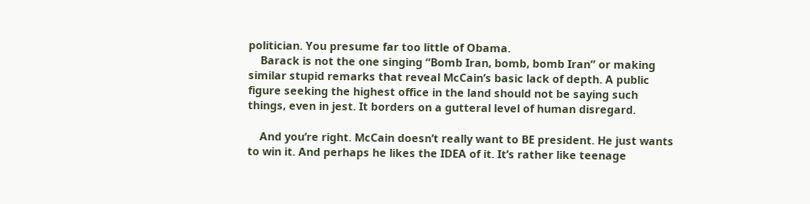politician. You presume far too little of Obama.
    Barack is not the one singing “Bomb Iran, bomb, bomb Iran” or making similar stupid remarks that reveal McCain’s basic lack of depth. A public figure seeking the highest office in the land should not be saying such things, even in jest. It borders on a gutteral level of human disregard.

    And you’re right. McCain doesn’t really want to BE president. He just wants to win it. And perhaps he likes the IDEA of it. It’s rather like teenage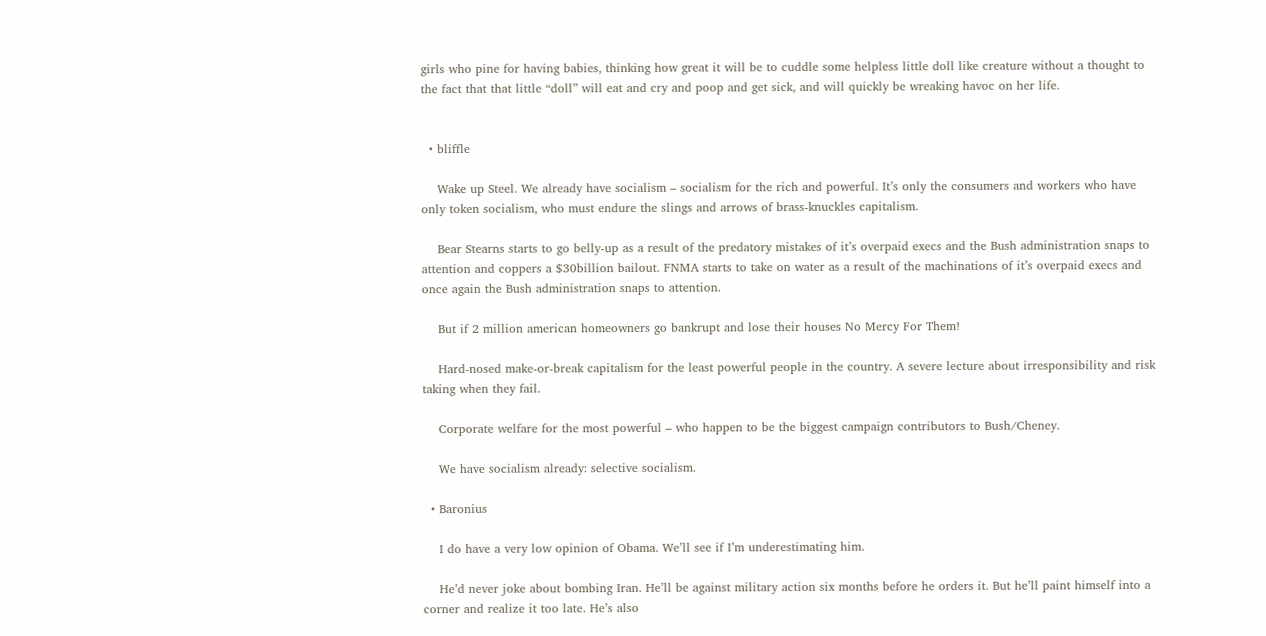girls who pine for having babies, thinking how great it will be to cuddle some helpless little doll like creature without a thought to the fact that that little “doll” will eat and cry and poop and get sick, and will quickly be wreaking havoc on her life.


  • bliffle

    Wake up Steel. We already have socialism – socialism for the rich and powerful. It’s only the consumers and workers who have only token socialism, who must endure the slings and arrows of brass-knuckles capitalism.

    Bear Stearns starts to go belly-up as a result of the predatory mistakes of it’s overpaid execs and the Bush administration snaps to attention and coppers a $30billion bailout. FNMA starts to take on water as a result of the machinations of it’s overpaid execs and once again the Bush administration snaps to attention.

    But if 2 million american homeowners go bankrupt and lose their houses No Mercy For Them!

    Hard-nosed make-or-break capitalism for the least powerful people in the country. A severe lecture about irresponsibility and risk taking when they fail.

    Corporate welfare for the most powerful – who happen to be the biggest campaign contributors to Bush/Cheney.

    We have socialism already: selective socialism.

  • Baronius

    I do have a very low opinion of Obama. We’ll see if I’m underestimating him.

    He’d never joke about bombing Iran. He’ll be against military action six months before he orders it. But he’ll paint himself into a corner and realize it too late. He’s also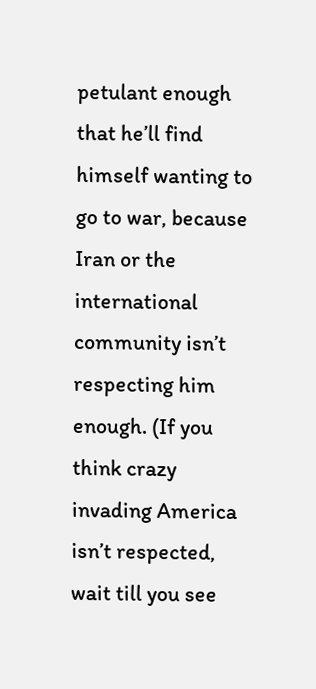petulant enough that he’ll find himself wanting to go to war, because Iran or the international community isn’t respecting him enough. (If you think crazy invading America isn’t respected, wait till you see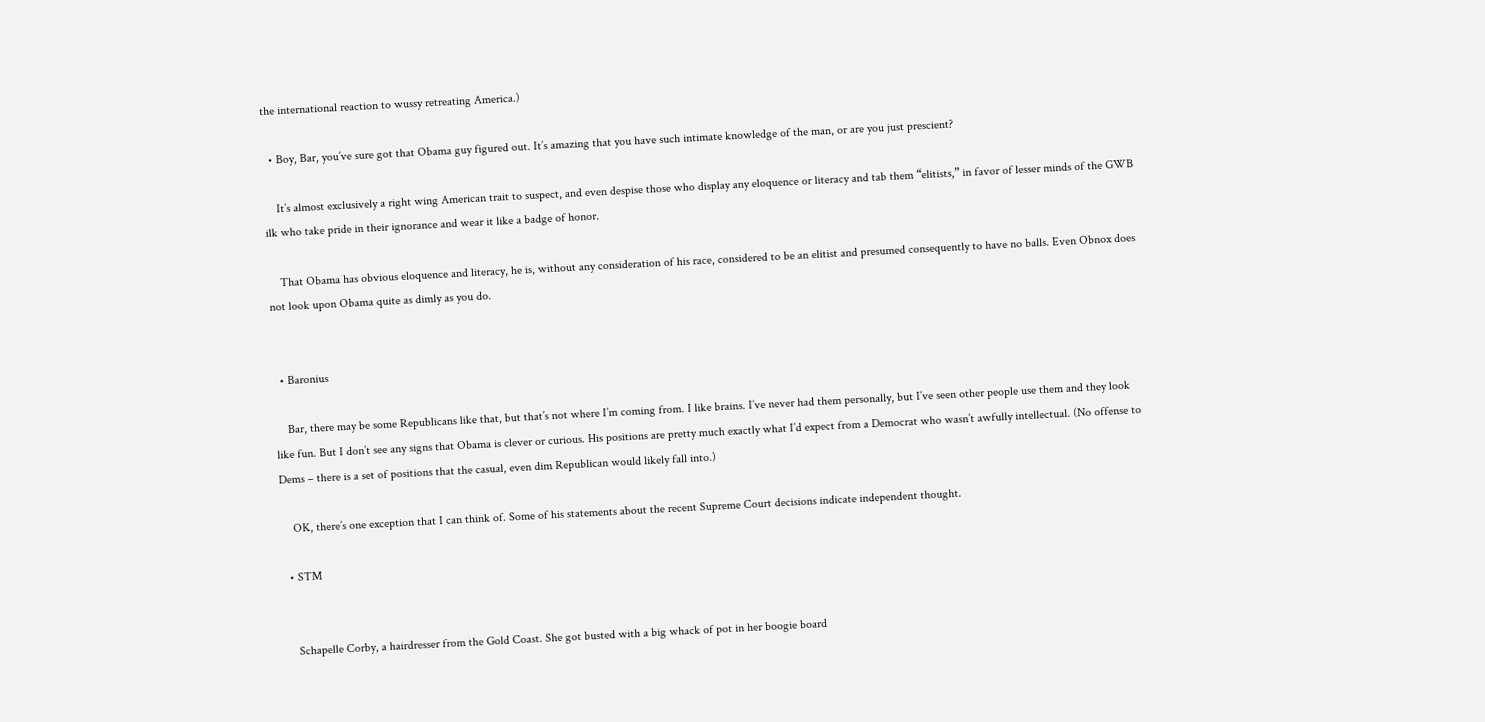the international reaction to wussy retreating America.)

  • Boy, Bar, you’ve sure got that Obama guy figured out. It’s amazing that you have such intimate knowledge of the man, or are you just prescient?

    It’s almost exclusively a right wing American trait to suspect, and even despise those who display any eloquence or literacy and tab them “elitists,” in favor of lesser minds of the GWB ilk who take pride in their ignorance and wear it like a badge of honor.

    That Obama has obvious eloquence and literacy, he is, without any consideration of his race, considered to be an elitist and presumed consequently to have no balls. Even Obnox does not look upon Obama quite as dimly as you do.


  • Baronius

    Bar, there may be some Republicans like that, but that’s not where I’m coming from. I like brains. I’ve never had them personally, but I’ve seen other people use them and they look like fun. But I don’t see any signs that Obama is clever or curious. His positions are pretty much exactly what I’d expect from a Democrat who wasn’t awfully intellectual. (No offense to Dems – there is a set of positions that the casual, even dim Republican would likely fall into.)

    OK, there’s one exception that I can think of. Some of his statements about the recent Supreme Court decisions indicate independent thought.

  • STM


    Schapelle Corby, a hairdresser from the Gold Coast. She got busted with a big whack of pot in her boogie board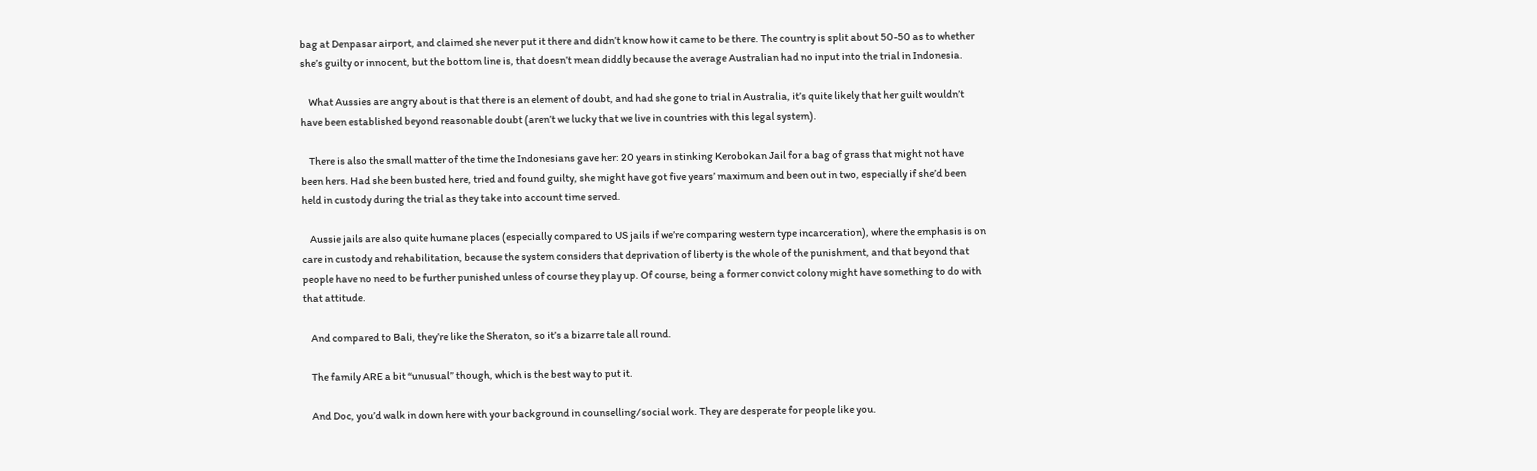bag at Denpasar airport, and claimed she never put it there and didn’t know how it came to be there. The country is split about 50-50 as to whether she’s guilty or innocent, but the bottom line is, that doesn’t mean diddly because the average Australian had no input into the trial in Indonesia.

    What Aussies are angry about is that there is an element of doubt, and had she gone to trial in Australia, it’s quite likely that her guilt wouldn’t have been established beyond reasonable doubt (aren’t we lucky that we live in countries with this legal system).

    There is also the small matter of the time the Indonesians gave her: 20 years in stinking Kerobokan Jail for a bag of grass that might not have been hers. Had she been busted here, tried and found guilty, she might have got five years’ maximum and been out in two, especially if she’d been held in custody during the trial as they take into account time served.

    Aussie jails are also quite humane places (especially compared to US jails if we’re comparing western type incarceration), where the emphasis is on care in custody and rehabilitation, because the system considers that deprivation of liberty is the whole of the punishment, and that beyond that people have no need to be further punished unless of course they play up. Of course, being a former convict colony might have something to do with that attitude.

    And compared to Bali, they’re like the Sheraton, so it’s a bizarre tale all round.

    The family ARE a bit “unusual” though, which is the best way to put it.

    And Doc, you’d walk in down here with your background in counselling/social work. They are desperate for people like you.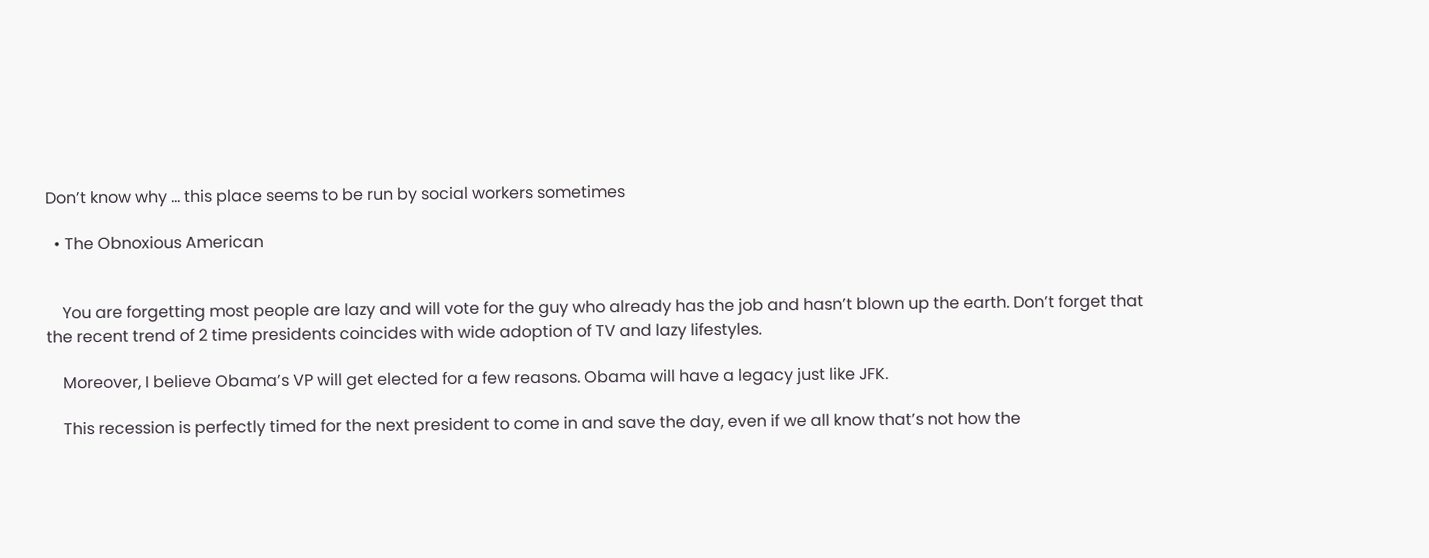Don’t know why … this place seems to be run by social workers sometimes

  • The Obnoxious American


    You are forgetting most people are lazy and will vote for the guy who already has the job and hasn’t blown up the earth. Don’t forget that the recent trend of 2 time presidents coincides with wide adoption of TV and lazy lifestyles.

    Moreover, I believe Obama’s VP will get elected for a few reasons. Obama will have a legacy just like JFK.

    This recession is perfectly timed for the next president to come in and save the day, even if we all know that’s not how the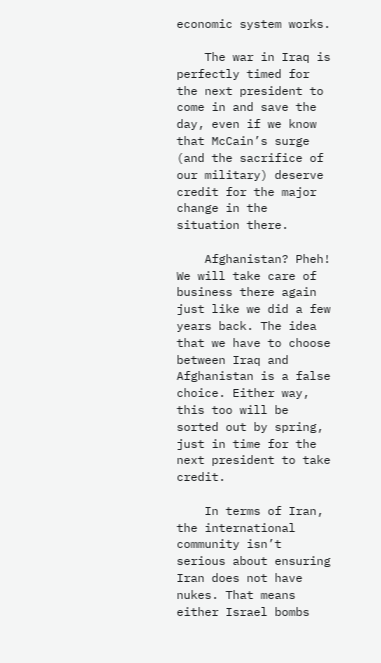economic system works.

    The war in Iraq is perfectly timed for the next president to come in and save the day, even if we know that McCain’s surge (and the sacrifice of our military) deserve credit for the major change in the situation there.

    Afghanistan? Pheh! We will take care of business there again just like we did a few years back. The idea that we have to choose between Iraq and Afghanistan is a false choice. Either way, this too will be sorted out by spring, just in time for the next president to take credit.

    In terms of Iran, the international community isn’t serious about ensuring Iran does not have nukes. That means either Israel bombs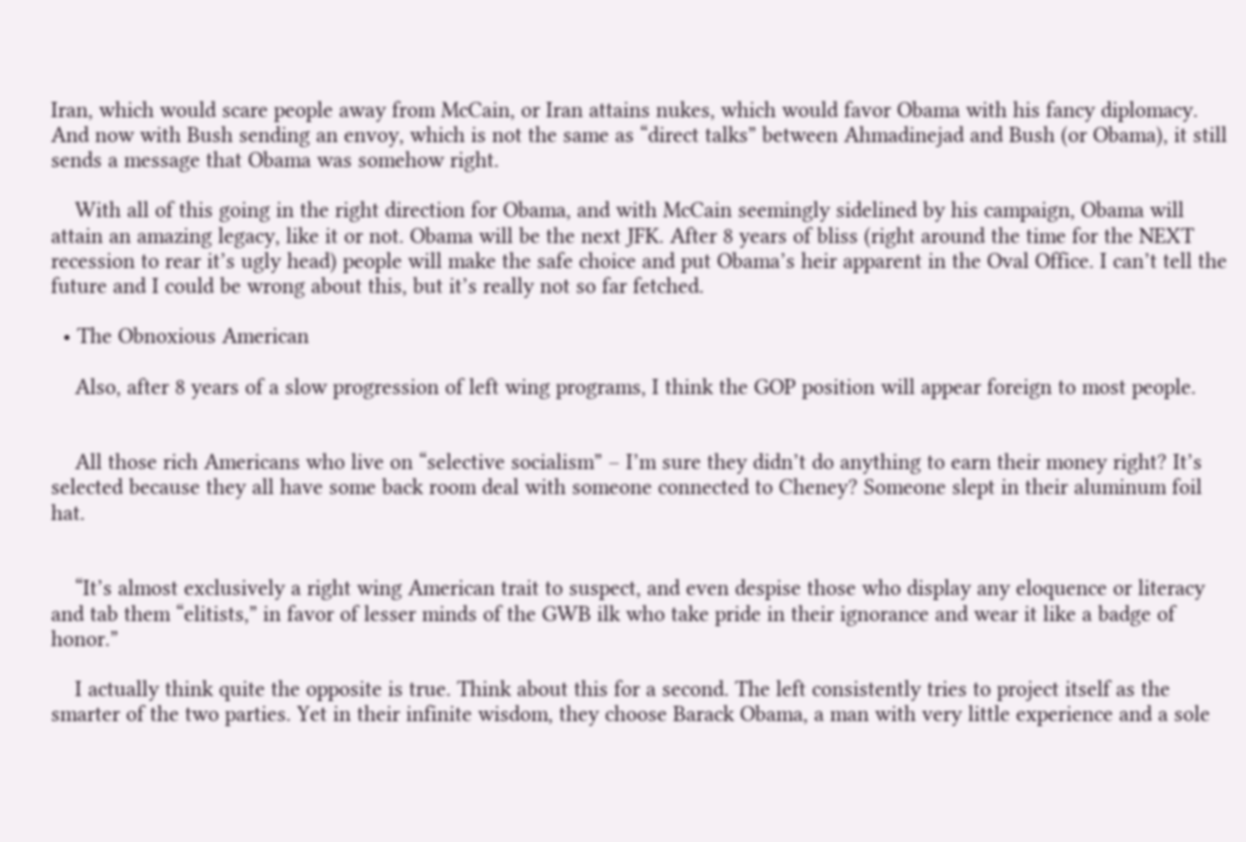Iran, which would scare people away from McCain, or Iran attains nukes, which would favor Obama with his fancy diplomacy. And now with Bush sending an envoy, which is not the same as “direct talks” between Ahmadinejad and Bush (or Obama), it still sends a message that Obama was somehow right.

    With all of this going in the right direction for Obama, and with McCain seemingly sidelined by his campaign, Obama will attain an amazing legacy, like it or not. Obama will be the next JFK. After 8 years of bliss (right around the time for the NEXT recession to rear it’s ugly head) people will make the safe choice and put Obama’s heir apparent in the Oval Office. I can’t tell the future and I could be wrong about this, but it’s really not so far fetched.

  • The Obnoxious American

    Also, after 8 years of a slow progression of left wing programs, I think the GOP position will appear foreign to most people.


    All those rich Americans who live on “selective socialism” – I’m sure they didn’t do anything to earn their money right? It’s selected because they all have some back room deal with someone connected to Cheney? Someone slept in their aluminum foil hat.


    “It’s almost exclusively a right wing American trait to suspect, and even despise those who display any eloquence or literacy and tab them “elitists,” in favor of lesser minds of the GWB ilk who take pride in their ignorance and wear it like a badge of honor.”

    I actually think quite the opposite is true. Think about this for a second. The left consistently tries to project itself as the smarter of the two parties. Yet in their infinite wisdom, they choose Barack Obama, a man with very little experience and a sole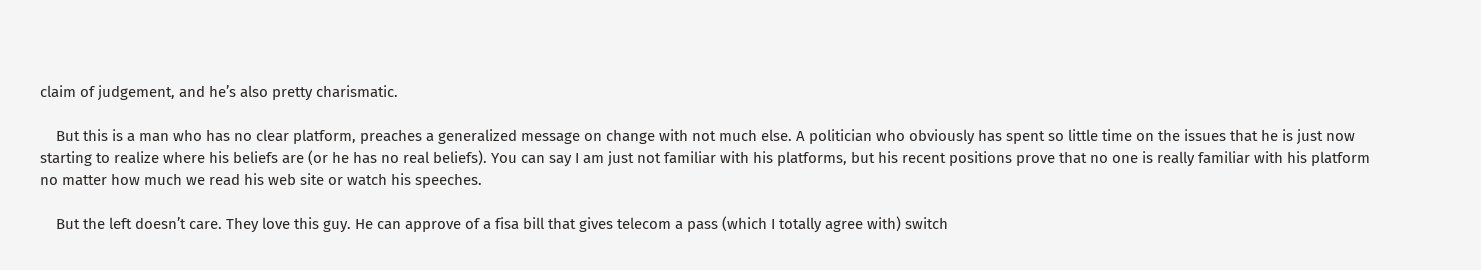claim of judgement, and he’s also pretty charismatic.

    But this is a man who has no clear platform, preaches a generalized message on change with not much else. A politician who obviously has spent so little time on the issues that he is just now starting to realize where his beliefs are (or he has no real beliefs). You can say I am just not familiar with his platforms, but his recent positions prove that no one is really familiar with his platform no matter how much we read his web site or watch his speeches.

    But the left doesn’t care. They love this guy. He can approve of a fisa bill that gives telecom a pass (which I totally agree with) switch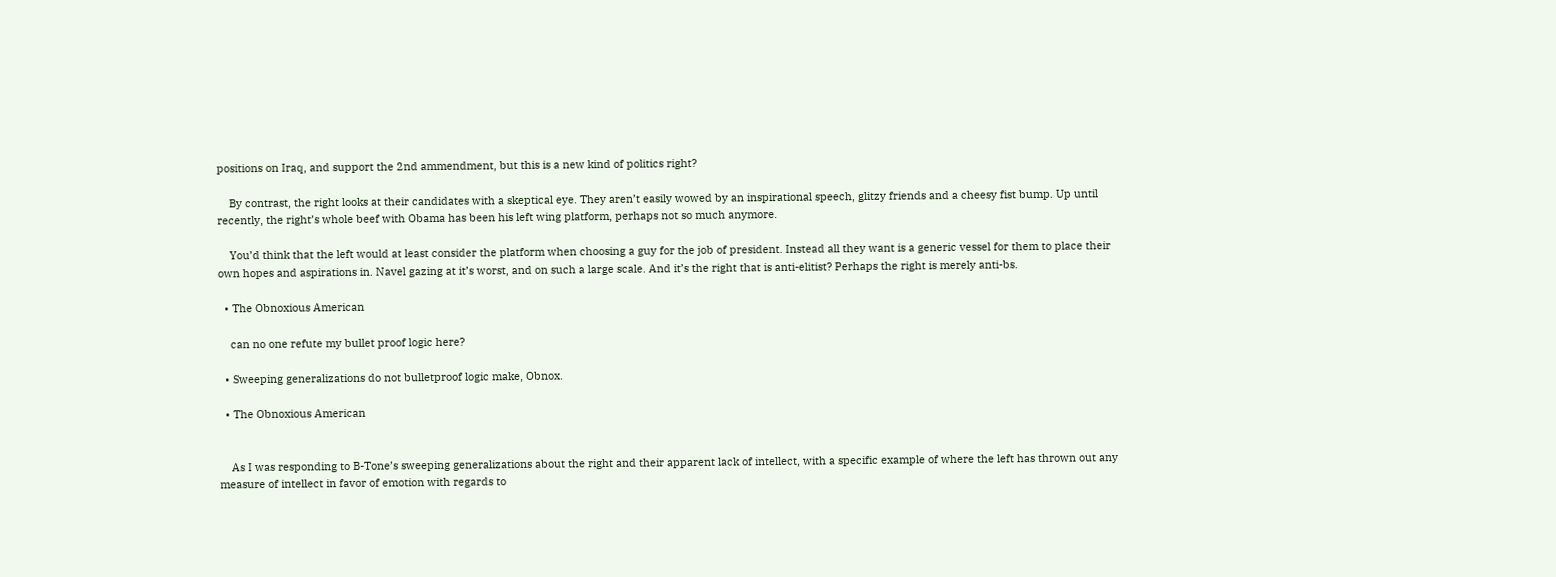positions on Iraq, and support the 2nd ammendment, but this is a new kind of politics right?

    By contrast, the right looks at their candidates with a skeptical eye. They aren’t easily wowed by an inspirational speech, glitzy friends and a cheesy fist bump. Up until recently, the right’s whole beef with Obama has been his left wing platform, perhaps not so much anymore.

    You’d think that the left would at least consider the platform when choosing a guy for the job of president. Instead all they want is a generic vessel for them to place their own hopes and aspirations in. Navel gazing at it’s worst, and on such a large scale. And it’s the right that is anti-elitist? Perhaps the right is merely anti-bs.

  • The Obnoxious American

    can no one refute my bullet proof logic here?

  • Sweeping generalizations do not bulletproof logic make, Obnox.

  • The Obnoxious American


    As I was responding to B-Tone’s sweeping generalizations about the right and their apparent lack of intellect, with a specific example of where the left has thrown out any measure of intellect in favor of emotion with regards to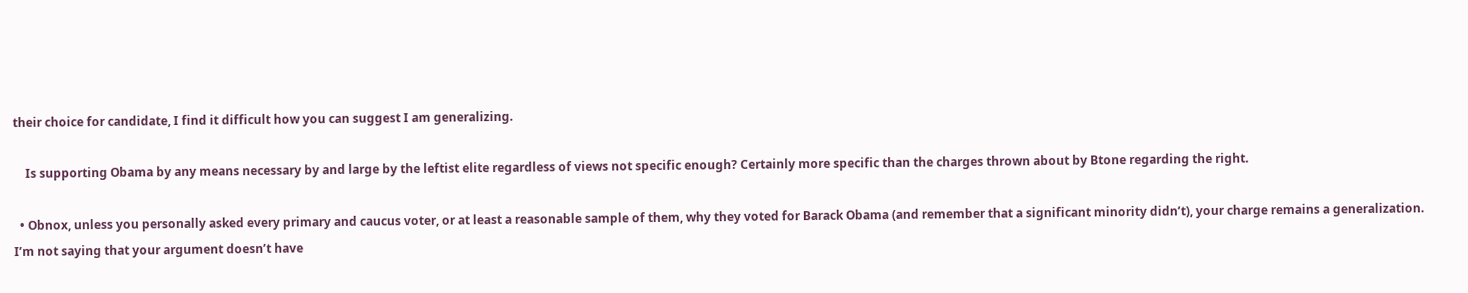their choice for candidate, I find it difficult how you can suggest I am generalizing.

    Is supporting Obama by any means necessary by and large by the leftist elite regardless of views not specific enough? Certainly more specific than the charges thrown about by Btone regarding the right.

  • Obnox, unless you personally asked every primary and caucus voter, or at least a reasonable sample of them, why they voted for Barack Obama (and remember that a significant minority didn’t), your charge remains a generalization. I’m not saying that your argument doesn’t have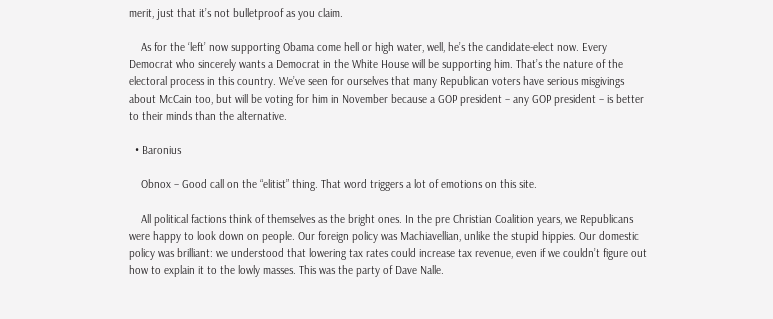merit, just that it’s not bulletproof as you claim.

    As for the ‘left’ now supporting Obama come hell or high water, well, he’s the candidate-elect now. Every Democrat who sincerely wants a Democrat in the White House will be supporting him. That’s the nature of the electoral process in this country. We’ve seen for ourselves that many Republican voters have serious misgivings about McCain too, but will be voting for him in November because a GOP president – any GOP president – is better to their minds than the alternative.

  • Baronius

    Obnox – Good call on the “elitist” thing. That word triggers a lot of emotions on this site.

    All political factions think of themselves as the bright ones. In the pre Christian Coalition years, we Republicans were happy to look down on people. Our foreign policy was Machiavellian, unlike the stupid hippies. Our domestic policy was brilliant: we understood that lowering tax rates could increase tax revenue, even if we couldn’t figure out how to explain it to the lowly masses. This was the party of Dave Nalle.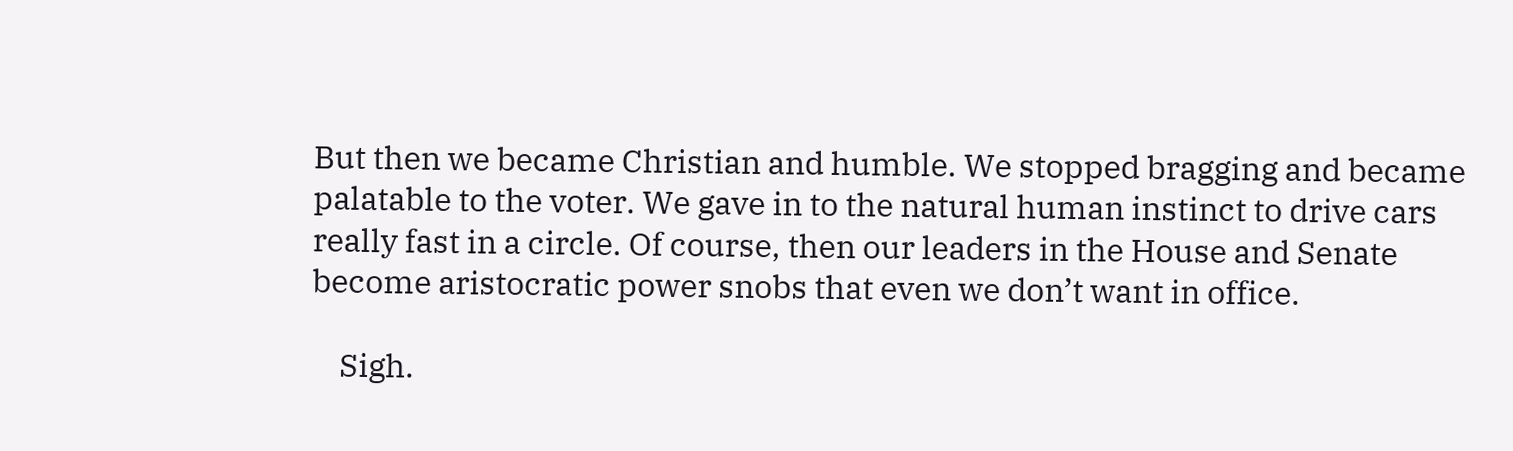But then we became Christian and humble. We stopped bragging and became palatable to the voter. We gave in to the natural human instinct to drive cars really fast in a circle. Of course, then our leaders in the House and Senate become aristocratic power snobs that even we don’t want in office.

    Sigh.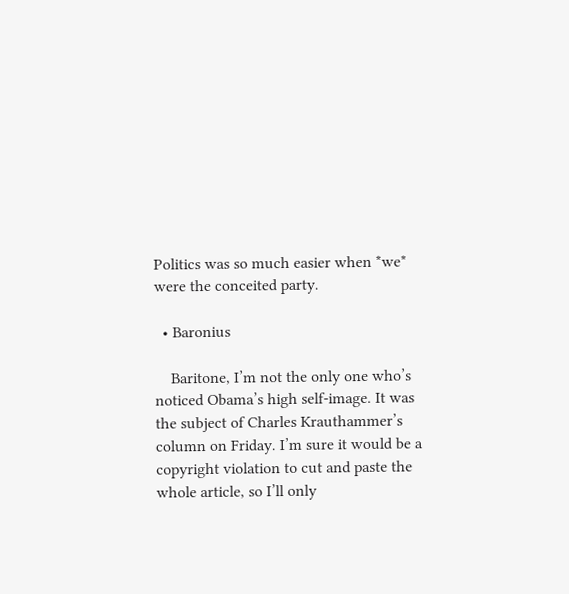Politics was so much easier when *we* were the conceited party.

  • Baronius

    Baritone, I’m not the only one who’s noticed Obama’s high self-image. It was the subject of Charles Krauthammer’s column on Friday. I’m sure it would be a copyright violation to cut and paste the whole article, so I’ll only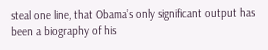steal one line, that Obama’s only significant output has been a biography of his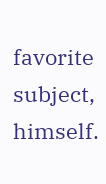favorite subject, himself.